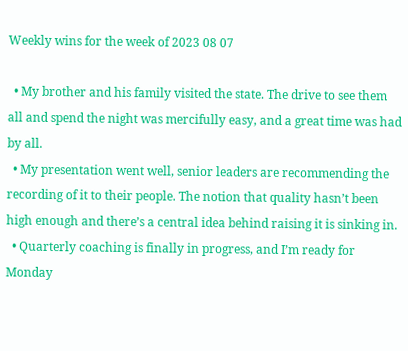Weekly wins for the week of 2023 08 07

  • My brother and his family visited the state. The drive to see them all and spend the night was mercifully easy, and a great time was had by all.
  • My presentation went well, senior leaders are recommending the recording of it to their people. The notion that quality hasn’t been high enough and there’s a central idea behind raising it is sinking in.
  • Quarterly coaching is finally in progress, and I’m ready for Monday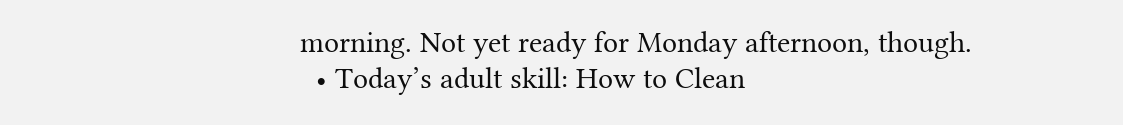morning. Not yet ready for Monday afternoon, though.
  • Today’s adult skill: How to Clean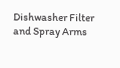Dishwasher Filter and Spray Arms